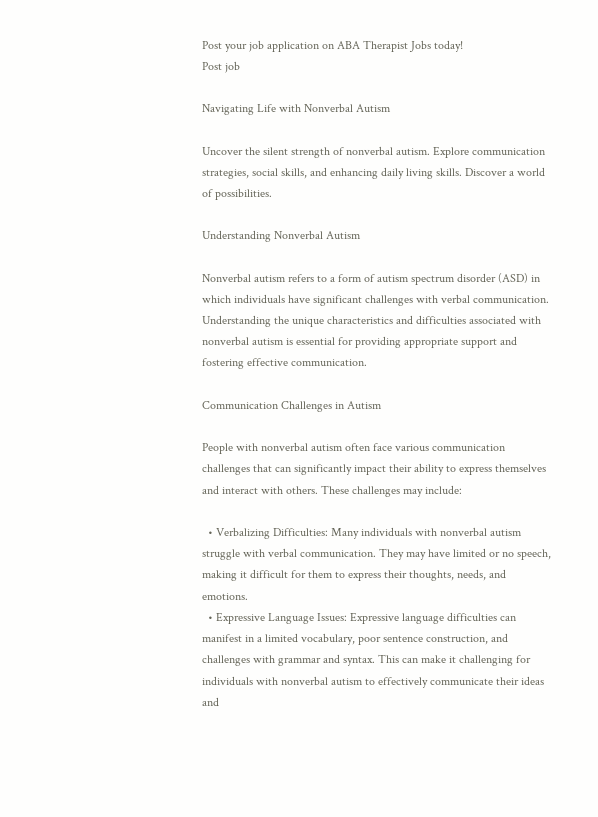Post your job application on ABA Therapist Jobs today!
Post job

Navigating Life with Nonverbal Autism

Uncover the silent strength of nonverbal autism. Explore communication strategies, social skills, and enhancing daily living skills. Discover a world of possibilities.

Understanding Nonverbal Autism

Nonverbal autism refers to a form of autism spectrum disorder (ASD) in which individuals have significant challenges with verbal communication. Understanding the unique characteristics and difficulties associated with nonverbal autism is essential for providing appropriate support and fostering effective communication.

Communication Challenges in Autism

People with nonverbal autism often face various communication challenges that can significantly impact their ability to express themselves and interact with others. These challenges may include:

  • Verbalizing Difficulties: Many individuals with nonverbal autism struggle with verbal communication. They may have limited or no speech, making it difficult for them to express their thoughts, needs, and emotions.
  • Expressive Language Issues: Expressive language difficulties can manifest in a limited vocabulary, poor sentence construction, and challenges with grammar and syntax. This can make it challenging for individuals with nonverbal autism to effectively communicate their ideas and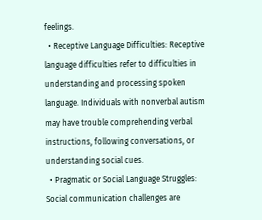feelings.
  • Receptive Language Difficulties: Receptive language difficulties refer to difficulties in understanding and processing spoken language. Individuals with nonverbal autism may have trouble comprehending verbal instructions, following conversations, or understanding social cues.
  • Pragmatic or Social Language Struggles: Social communication challenges are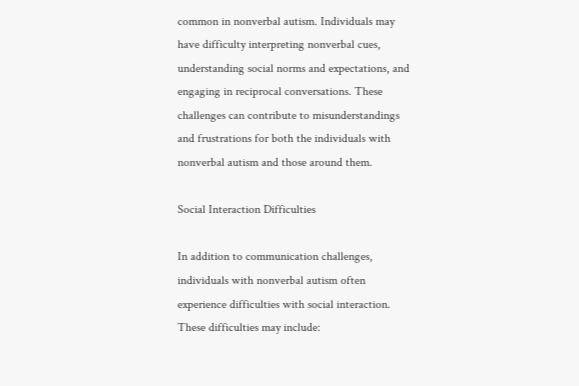common in nonverbal autism. Individuals may have difficulty interpreting nonverbal cues, understanding social norms and expectations, and engaging in reciprocal conversations. These challenges can contribute to misunderstandings and frustrations for both the individuals with nonverbal autism and those around them.

Social Interaction Difficulties

In addition to communication challenges, individuals with nonverbal autism often experience difficulties with social interaction. These difficulties may include: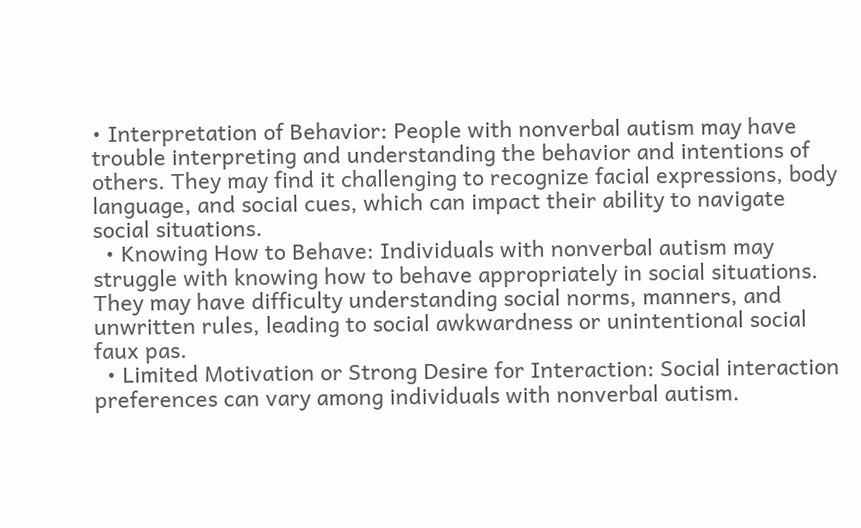• Interpretation of Behavior: People with nonverbal autism may have trouble interpreting and understanding the behavior and intentions of others. They may find it challenging to recognize facial expressions, body language, and social cues, which can impact their ability to navigate social situations.
  • Knowing How to Behave: Individuals with nonverbal autism may struggle with knowing how to behave appropriately in social situations. They may have difficulty understanding social norms, manners, and unwritten rules, leading to social awkwardness or unintentional social faux pas.
  • Limited Motivation or Strong Desire for Interaction: Social interaction preferences can vary among individuals with nonverbal autism.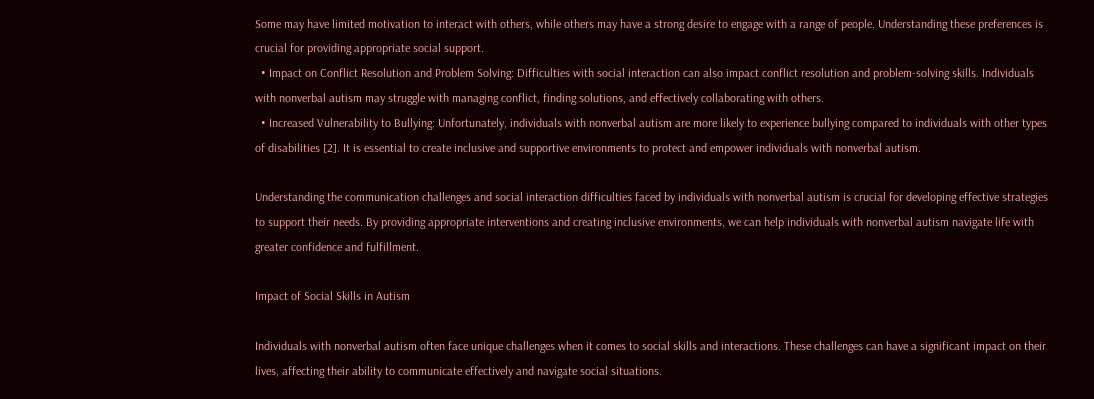Some may have limited motivation to interact with others, while others may have a strong desire to engage with a range of people. Understanding these preferences is crucial for providing appropriate social support.
  • Impact on Conflict Resolution and Problem Solving: Difficulties with social interaction can also impact conflict resolution and problem-solving skills. Individuals with nonverbal autism may struggle with managing conflict, finding solutions, and effectively collaborating with others.
  • Increased Vulnerability to Bullying: Unfortunately, individuals with nonverbal autism are more likely to experience bullying compared to individuals with other types of disabilities [2]. It is essential to create inclusive and supportive environments to protect and empower individuals with nonverbal autism.

Understanding the communication challenges and social interaction difficulties faced by individuals with nonverbal autism is crucial for developing effective strategies to support their needs. By providing appropriate interventions and creating inclusive environments, we can help individuals with nonverbal autism navigate life with greater confidence and fulfillment.

Impact of Social Skills in Autism

Individuals with nonverbal autism often face unique challenges when it comes to social skills and interactions. These challenges can have a significant impact on their lives, affecting their ability to communicate effectively and navigate social situations.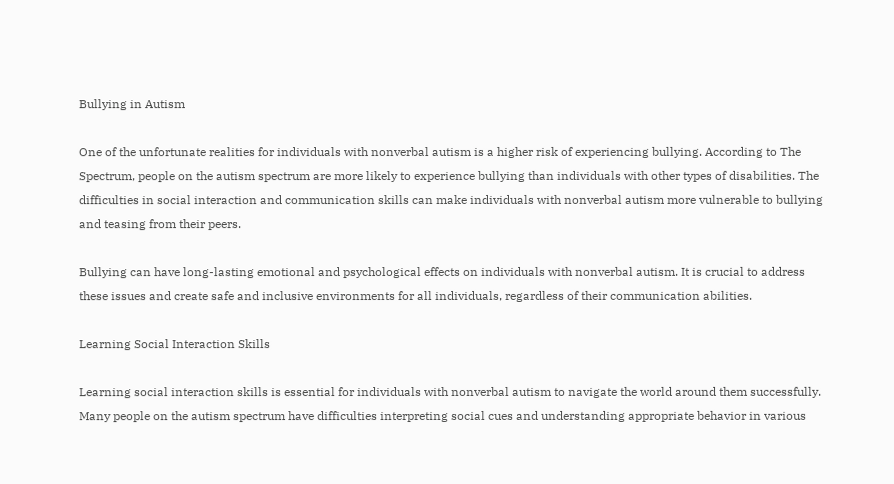Bullying in Autism

One of the unfortunate realities for individuals with nonverbal autism is a higher risk of experiencing bullying. According to The Spectrum, people on the autism spectrum are more likely to experience bullying than individuals with other types of disabilities. The difficulties in social interaction and communication skills can make individuals with nonverbal autism more vulnerable to bullying and teasing from their peers.

Bullying can have long-lasting emotional and psychological effects on individuals with nonverbal autism. It is crucial to address these issues and create safe and inclusive environments for all individuals, regardless of their communication abilities.

Learning Social Interaction Skills

Learning social interaction skills is essential for individuals with nonverbal autism to navigate the world around them successfully. Many people on the autism spectrum have difficulties interpreting social cues and understanding appropriate behavior in various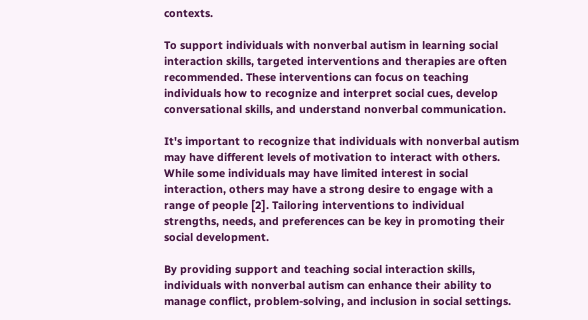contexts.

To support individuals with nonverbal autism in learning social interaction skills, targeted interventions and therapies are often recommended. These interventions can focus on teaching individuals how to recognize and interpret social cues, develop conversational skills, and understand nonverbal communication.

It's important to recognize that individuals with nonverbal autism may have different levels of motivation to interact with others. While some individuals may have limited interest in social interaction, others may have a strong desire to engage with a range of people [2]. Tailoring interventions to individual strengths, needs, and preferences can be key in promoting their social development.

By providing support and teaching social interaction skills, individuals with nonverbal autism can enhance their ability to manage conflict, problem-solving, and inclusion in social settings.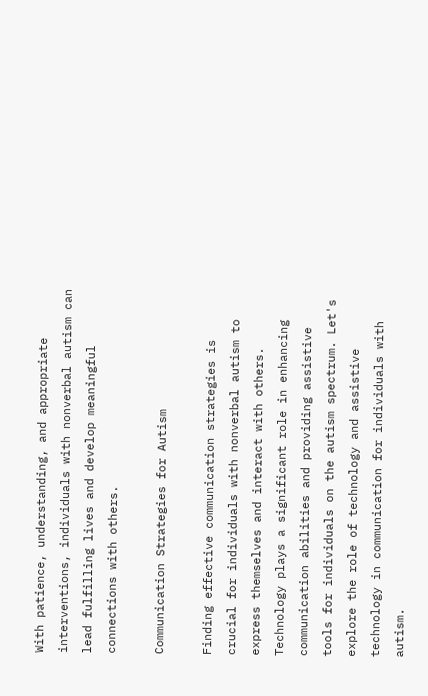With patience, understanding, and appropriate interventions, individuals with nonverbal autism can lead fulfilling lives and develop meaningful connections with others.

Communication Strategies for Autism

Finding effective communication strategies is crucial for individuals with nonverbal autism to express themselves and interact with others. Technology plays a significant role in enhancing communication abilities and providing assistive tools for individuals on the autism spectrum. Let's explore the role of technology and assistive technology in communication for individuals with autism.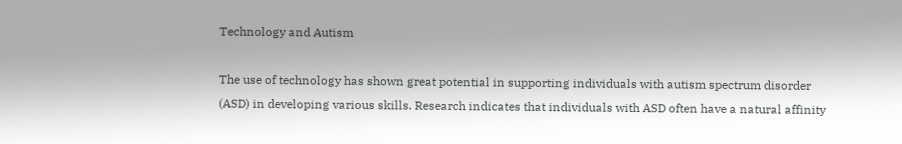Technology and Autism

The use of technology has shown great potential in supporting individuals with autism spectrum disorder (ASD) in developing various skills. Research indicates that individuals with ASD often have a natural affinity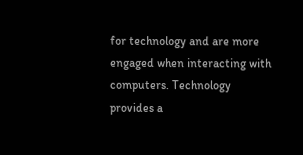for technology and are more engaged when interacting with computers. Technology provides a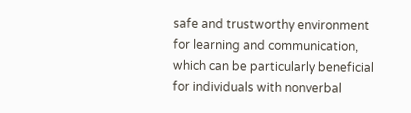safe and trustworthy environment for learning and communication, which can be particularly beneficial for individuals with nonverbal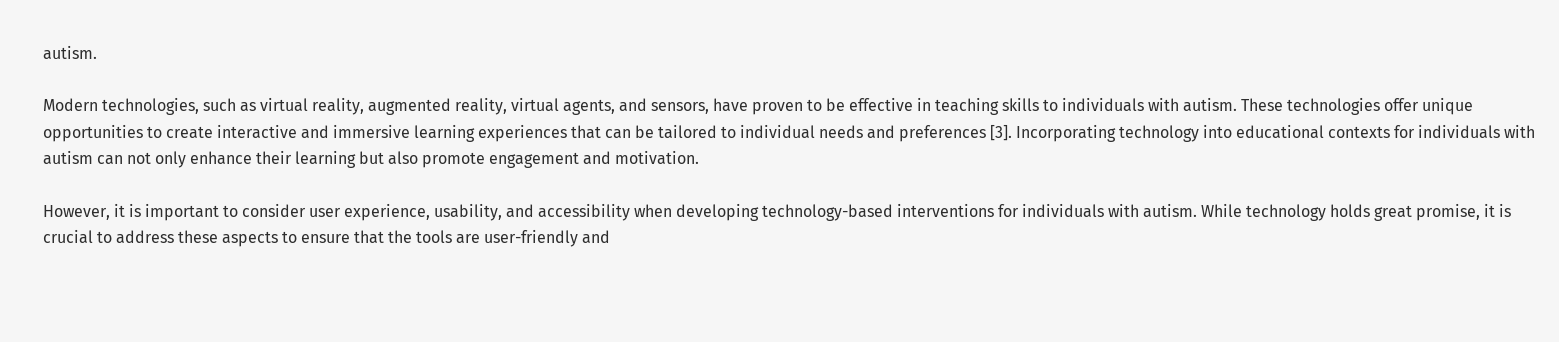autism.

Modern technologies, such as virtual reality, augmented reality, virtual agents, and sensors, have proven to be effective in teaching skills to individuals with autism. These technologies offer unique opportunities to create interactive and immersive learning experiences that can be tailored to individual needs and preferences [3]. Incorporating technology into educational contexts for individuals with autism can not only enhance their learning but also promote engagement and motivation.

However, it is important to consider user experience, usability, and accessibility when developing technology-based interventions for individuals with autism. While technology holds great promise, it is crucial to address these aspects to ensure that the tools are user-friendly and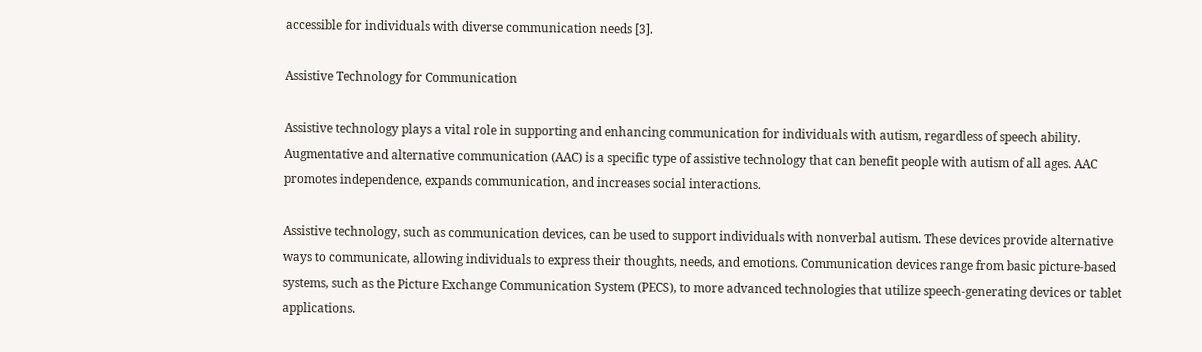accessible for individuals with diverse communication needs [3].

Assistive Technology for Communication

Assistive technology plays a vital role in supporting and enhancing communication for individuals with autism, regardless of speech ability. Augmentative and alternative communication (AAC) is a specific type of assistive technology that can benefit people with autism of all ages. AAC promotes independence, expands communication, and increases social interactions.

Assistive technology, such as communication devices, can be used to support individuals with nonverbal autism. These devices provide alternative ways to communicate, allowing individuals to express their thoughts, needs, and emotions. Communication devices range from basic picture-based systems, such as the Picture Exchange Communication System (PECS), to more advanced technologies that utilize speech-generating devices or tablet applications.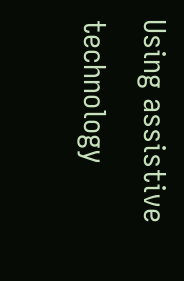Using assistive technology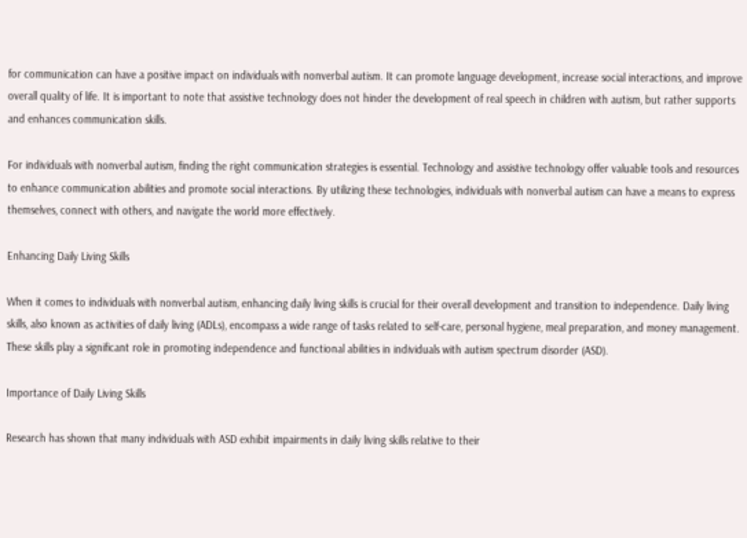for communication can have a positive impact on individuals with nonverbal autism. It can promote language development, increase social interactions, and improve overall quality of life. It is important to note that assistive technology does not hinder the development of real speech in children with autism, but rather supports and enhances communication skills.

For individuals with nonverbal autism, finding the right communication strategies is essential. Technology and assistive technology offer valuable tools and resources to enhance communication abilities and promote social interactions. By utilizing these technologies, individuals with nonverbal autism can have a means to express themselves, connect with others, and navigate the world more effectively.

Enhancing Daily Living Skills

When it comes to individuals with nonverbal autism, enhancing daily living skills is crucial for their overall development and transition to independence. Daily living skills, also known as activities of daily living (ADLs), encompass a wide range of tasks related to self-care, personal hygiene, meal preparation, and money management. These skills play a significant role in promoting independence and functional abilities in individuals with autism spectrum disorder (ASD).

Importance of Daily Living Skills

Research has shown that many individuals with ASD exhibit impairments in daily living skills relative to their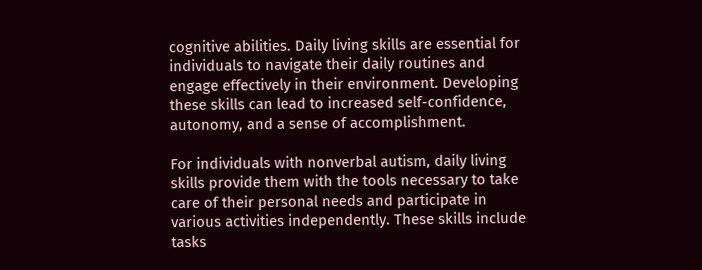cognitive abilities. Daily living skills are essential for individuals to navigate their daily routines and engage effectively in their environment. Developing these skills can lead to increased self-confidence, autonomy, and a sense of accomplishment.

For individuals with nonverbal autism, daily living skills provide them with the tools necessary to take care of their personal needs and participate in various activities independently. These skills include tasks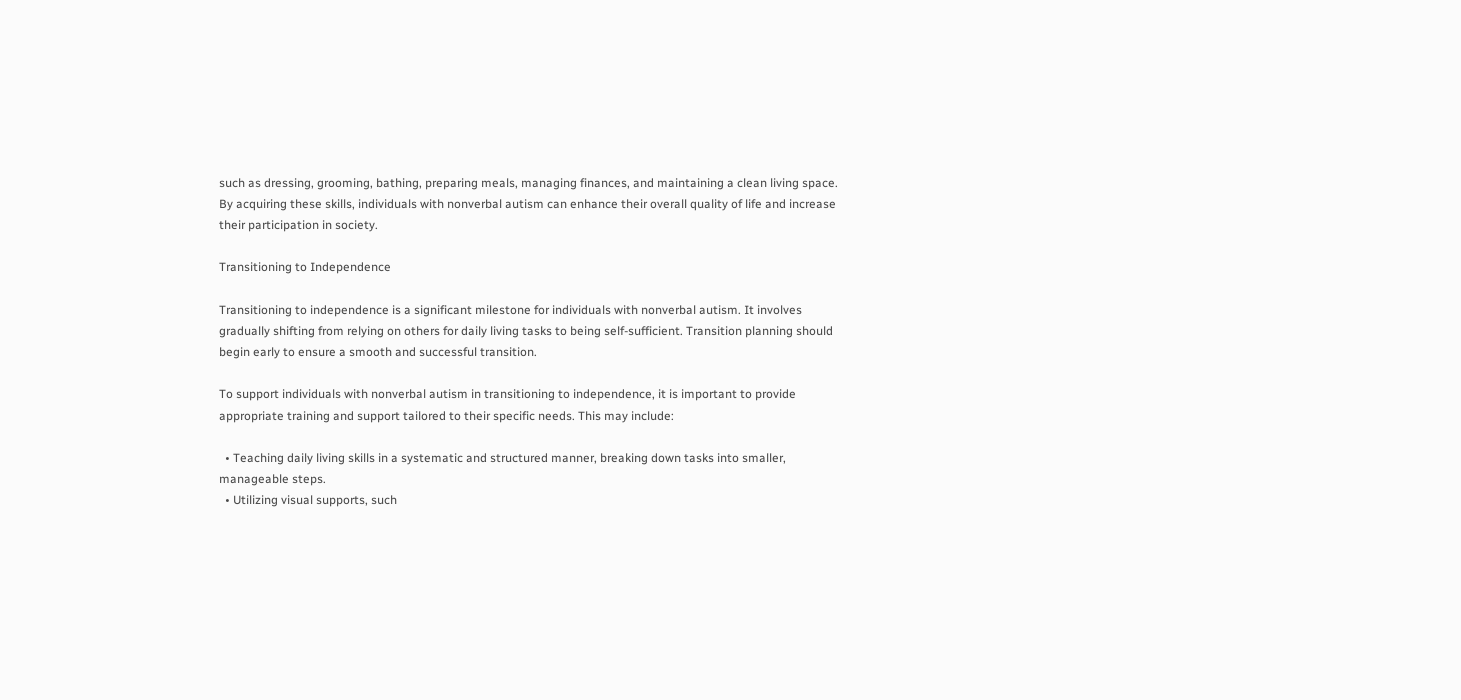such as dressing, grooming, bathing, preparing meals, managing finances, and maintaining a clean living space. By acquiring these skills, individuals with nonverbal autism can enhance their overall quality of life and increase their participation in society.

Transitioning to Independence

Transitioning to independence is a significant milestone for individuals with nonverbal autism. It involves gradually shifting from relying on others for daily living tasks to being self-sufficient. Transition planning should begin early to ensure a smooth and successful transition.

To support individuals with nonverbal autism in transitioning to independence, it is important to provide appropriate training and support tailored to their specific needs. This may include:

  • Teaching daily living skills in a systematic and structured manner, breaking down tasks into smaller, manageable steps.
  • Utilizing visual supports, such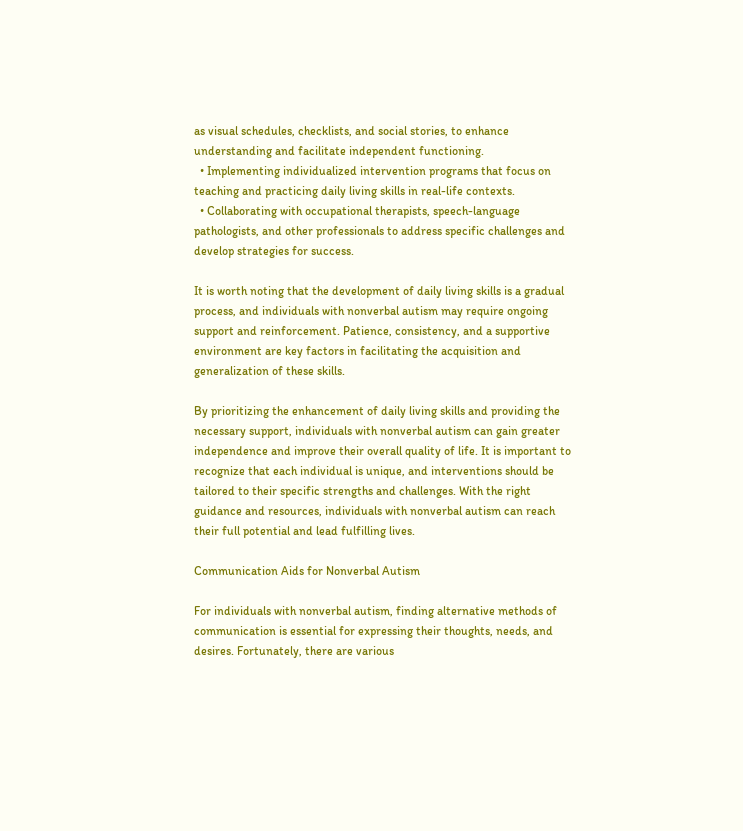as visual schedules, checklists, and social stories, to enhance understanding and facilitate independent functioning.
  • Implementing individualized intervention programs that focus on teaching and practicing daily living skills in real-life contexts.
  • Collaborating with occupational therapists, speech-language pathologists, and other professionals to address specific challenges and develop strategies for success.

It is worth noting that the development of daily living skills is a gradual process, and individuals with nonverbal autism may require ongoing support and reinforcement. Patience, consistency, and a supportive environment are key factors in facilitating the acquisition and generalization of these skills.

By prioritizing the enhancement of daily living skills and providing the necessary support, individuals with nonverbal autism can gain greater independence and improve their overall quality of life. It is important to recognize that each individual is unique, and interventions should be tailored to their specific strengths and challenges. With the right guidance and resources, individuals with nonverbal autism can reach their full potential and lead fulfilling lives.

Communication Aids for Nonverbal Autism

For individuals with nonverbal autism, finding alternative methods of communication is essential for expressing their thoughts, needs, and desires. Fortunately, there are various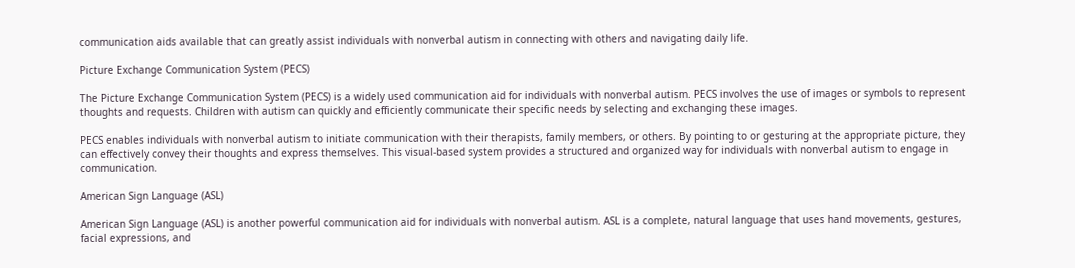communication aids available that can greatly assist individuals with nonverbal autism in connecting with others and navigating daily life.

Picture Exchange Communication System (PECS)

The Picture Exchange Communication System (PECS) is a widely used communication aid for individuals with nonverbal autism. PECS involves the use of images or symbols to represent thoughts and requests. Children with autism can quickly and efficiently communicate their specific needs by selecting and exchanging these images.

PECS enables individuals with nonverbal autism to initiate communication with their therapists, family members, or others. By pointing to or gesturing at the appropriate picture, they can effectively convey their thoughts and express themselves. This visual-based system provides a structured and organized way for individuals with nonverbal autism to engage in communication.

American Sign Language (ASL)

American Sign Language (ASL) is another powerful communication aid for individuals with nonverbal autism. ASL is a complete, natural language that uses hand movements, gestures, facial expressions, and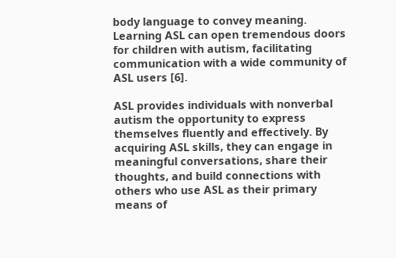body language to convey meaning. Learning ASL can open tremendous doors for children with autism, facilitating communication with a wide community of ASL users [6].

ASL provides individuals with nonverbal autism the opportunity to express themselves fluently and effectively. By acquiring ASL skills, they can engage in meaningful conversations, share their thoughts, and build connections with others who use ASL as their primary means of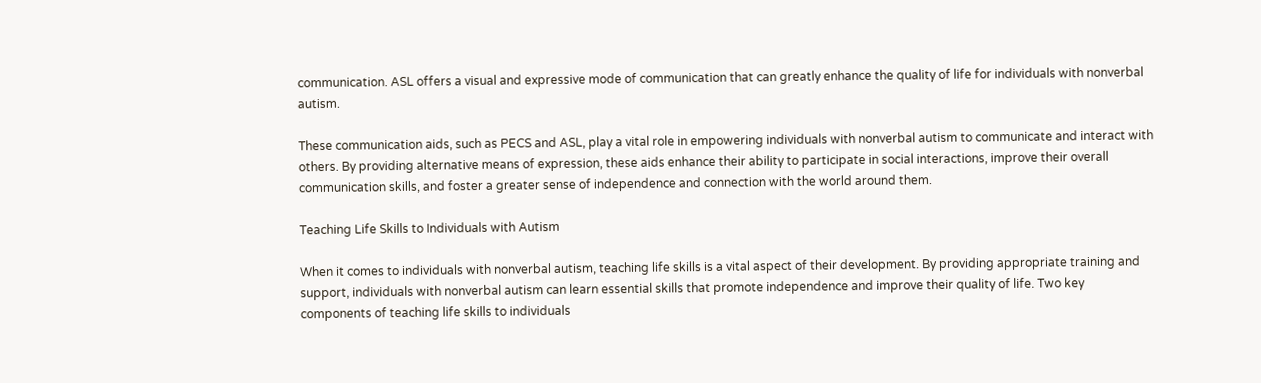communication. ASL offers a visual and expressive mode of communication that can greatly enhance the quality of life for individuals with nonverbal autism.

These communication aids, such as PECS and ASL, play a vital role in empowering individuals with nonverbal autism to communicate and interact with others. By providing alternative means of expression, these aids enhance their ability to participate in social interactions, improve their overall communication skills, and foster a greater sense of independence and connection with the world around them.

Teaching Life Skills to Individuals with Autism

When it comes to individuals with nonverbal autism, teaching life skills is a vital aspect of their development. By providing appropriate training and support, individuals with nonverbal autism can learn essential skills that promote independence and improve their quality of life. Two key components of teaching life skills to individuals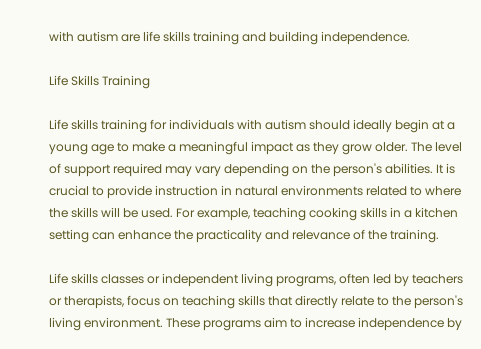with autism are life skills training and building independence.

Life Skills Training

Life skills training for individuals with autism should ideally begin at a young age to make a meaningful impact as they grow older. The level of support required may vary depending on the person's abilities. It is crucial to provide instruction in natural environments related to where the skills will be used. For example, teaching cooking skills in a kitchen setting can enhance the practicality and relevance of the training.

Life skills classes or independent living programs, often led by teachers or therapists, focus on teaching skills that directly relate to the person's living environment. These programs aim to increase independence by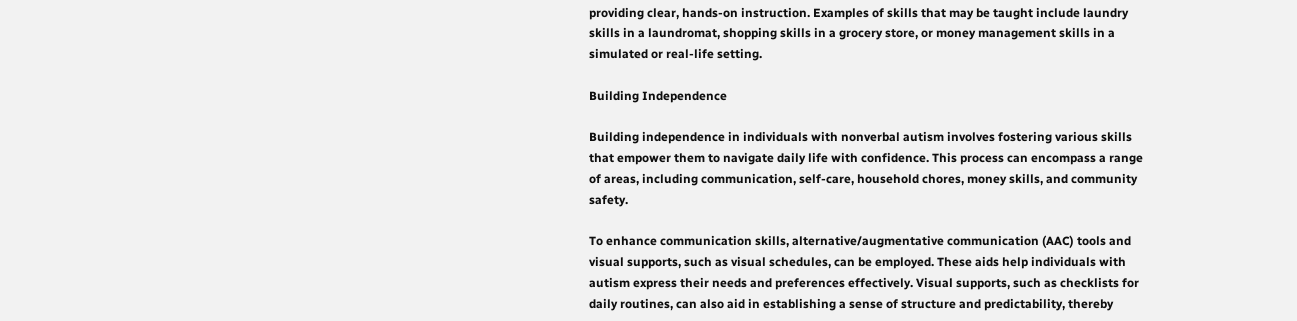providing clear, hands-on instruction. Examples of skills that may be taught include laundry skills in a laundromat, shopping skills in a grocery store, or money management skills in a simulated or real-life setting.

Building Independence

Building independence in individuals with nonverbal autism involves fostering various skills that empower them to navigate daily life with confidence. This process can encompass a range of areas, including communication, self-care, household chores, money skills, and community safety.

To enhance communication skills, alternative/augmentative communication (AAC) tools and visual supports, such as visual schedules, can be employed. These aids help individuals with autism express their needs and preferences effectively. Visual supports, such as checklists for daily routines, can also aid in establishing a sense of structure and predictability, thereby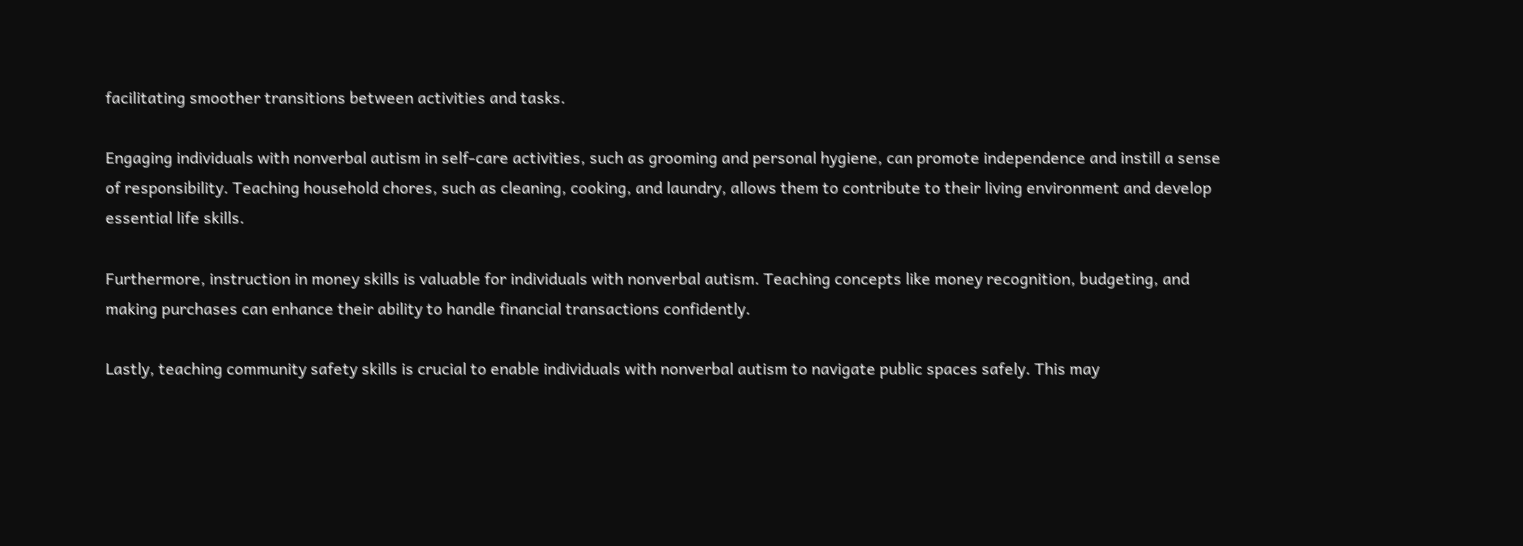facilitating smoother transitions between activities and tasks.

Engaging individuals with nonverbal autism in self-care activities, such as grooming and personal hygiene, can promote independence and instill a sense of responsibility. Teaching household chores, such as cleaning, cooking, and laundry, allows them to contribute to their living environment and develop essential life skills.

Furthermore, instruction in money skills is valuable for individuals with nonverbal autism. Teaching concepts like money recognition, budgeting, and making purchases can enhance their ability to handle financial transactions confidently.

Lastly, teaching community safety skills is crucial to enable individuals with nonverbal autism to navigate public spaces safely. This may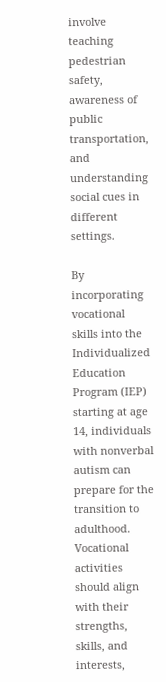involve teaching pedestrian safety, awareness of public transportation, and understanding social cues in different settings.

By incorporating vocational skills into the Individualized Education Program (IEP) starting at age 14, individuals with nonverbal autism can prepare for the transition to adulthood. Vocational activities should align with their strengths, skills, and interests,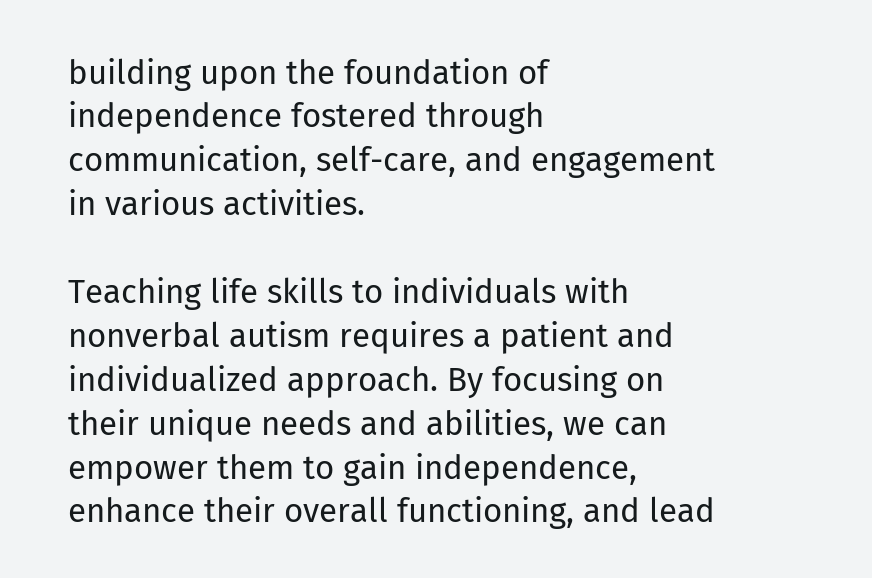building upon the foundation of independence fostered through communication, self-care, and engagement in various activities.

Teaching life skills to individuals with nonverbal autism requires a patient and individualized approach. By focusing on their unique needs and abilities, we can empower them to gain independence, enhance their overall functioning, and lead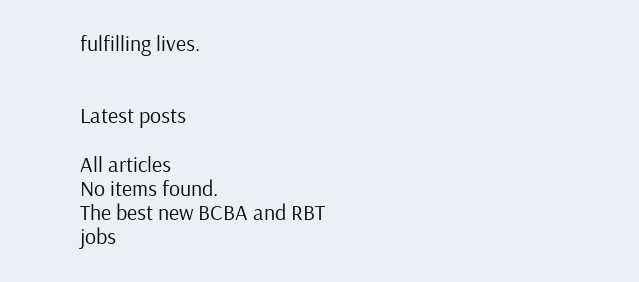fulfilling lives.


Latest posts

All articles
No items found.
The best new BCBA and RBT jobs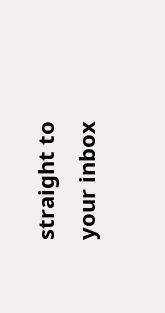straight to your inbox